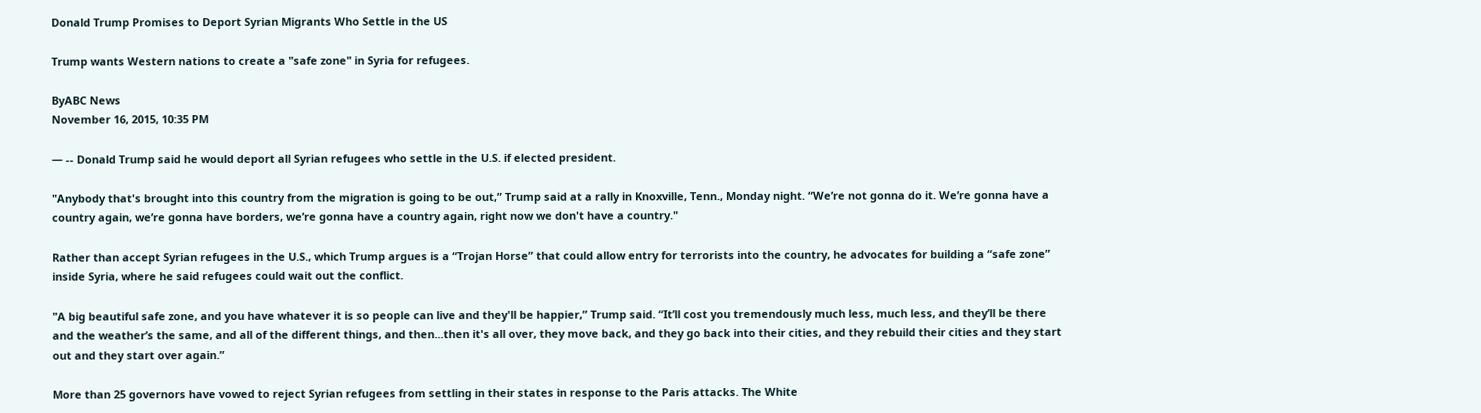Donald Trump Promises to Deport Syrian Migrants Who Settle in the US

Trump wants Western nations to create a "safe zone" in Syria for refugees.

ByABC News
November 16, 2015, 10:35 PM

— -- Donald Trump said he would deport all Syrian refugees who settle in the U.S. if elected president.

"Anybody that's brought into this country from the migration is going to be out,” Trump said at a rally in Knoxville, Tenn., Monday night. “We’re not gonna do it. We’re gonna have a country again, we’re gonna have borders, we’re gonna have a country again, right now we don't have a country."

Rather than accept Syrian refugees in the U.S., which Trump argues is a “Trojan Horse” that could allow entry for terrorists into the country, he advocates for building a “safe zone” inside Syria, where he said refugees could wait out the conflict.

"A big beautiful safe zone, and you have whatever it is so people can live and they'll be happier,” Trump said. “It’ll cost you tremendously much less, much less, and they’ll be there and the weather’s the same, and all of the different things, and then...then it's all over, they move back, and they go back into their cities, and they rebuild their cities and they start out and they start over again.”

More than 25 governors have vowed to reject Syrian refugees from settling in their states in response to the Paris attacks. The White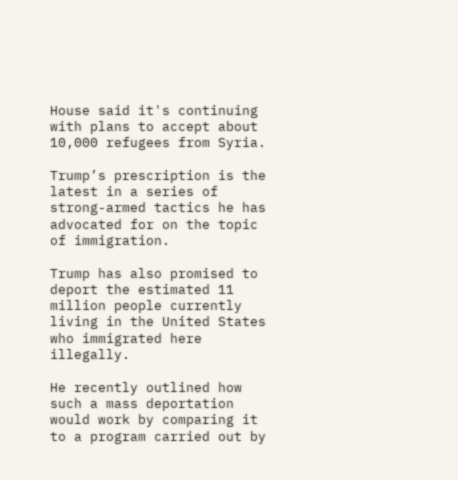House said it's continuing with plans to accept about 10,000 refugees from Syria.

Trump’s prescription is the latest in a series of strong-armed tactics he has advocated for on the topic of immigration.

Trump has also promised to deport the estimated 11 million people currently living in the United States who immigrated here illegally.

He recently outlined how such a mass deportation would work by comparing it to a program carried out by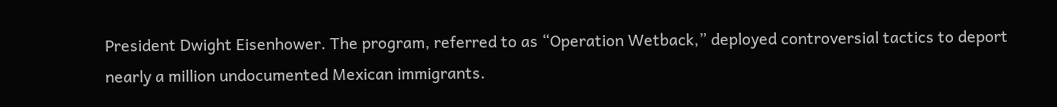President Dwight Eisenhower. The program, referred to as “Operation Wetback,” deployed controversial tactics to deport nearly a million undocumented Mexican immigrants.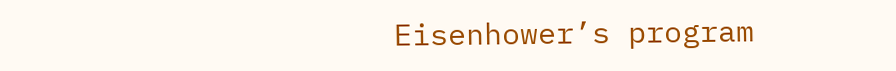Eisenhower’s program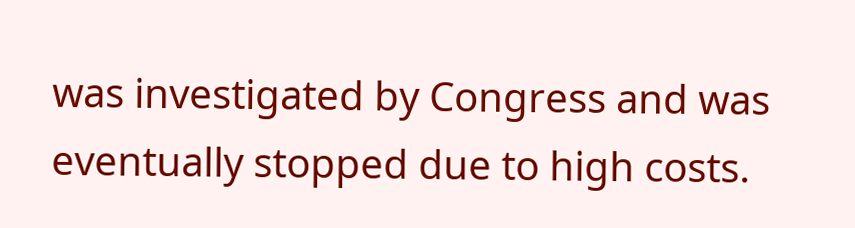was investigated by Congress and was eventually stopped due to high costs.